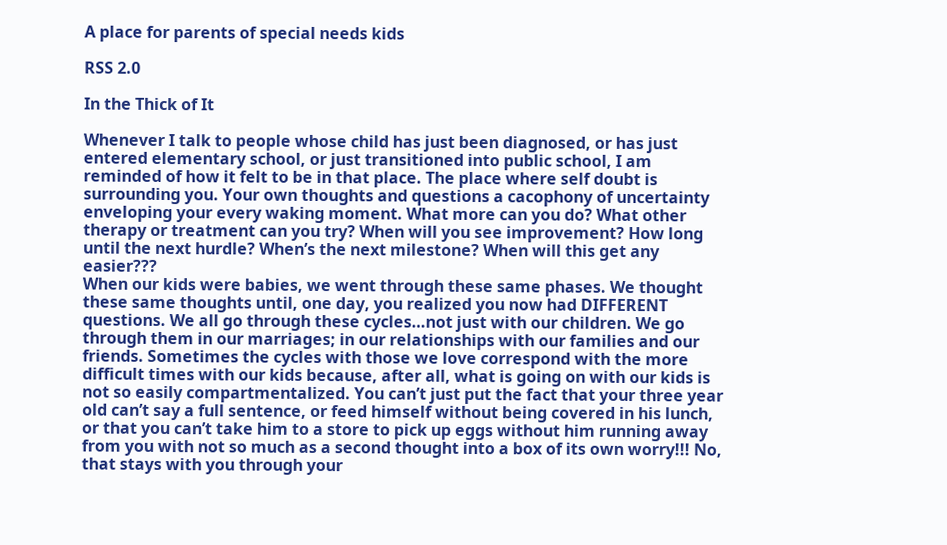A place for parents of special needs kids

RSS 2.0

In the Thick of It

Whenever I talk to people whose child has just been diagnosed, or has just entered elementary school, or just transitioned into public school, I am reminded of how it felt to be in that place. The place where self doubt is surrounding you. Your own thoughts and questions a cacophony of uncertainty enveloping your every waking moment. What more can you do? What other therapy or treatment can you try? When will you see improvement? How long until the next hurdle? When’s the next milestone? When will this get any easier???
When our kids were babies, we went through these same phases. We thought these same thoughts until, one day, you realized you now had DIFFERENT questions. We all go through these cycles…not just with our children. We go through them in our marriages; in our relationships with our families and our friends. Sometimes the cycles with those we love correspond with the more difficult times with our kids because, after all, what is going on with our kids is not so easily compartmentalized. You can’t just put the fact that your three year old can’t say a full sentence, or feed himself without being covered in his lunch, or that you can’t take him to a store to pick up eggs without him running away from you with not so much as a second thought into a box of its own worry!!! No, that stays with you through your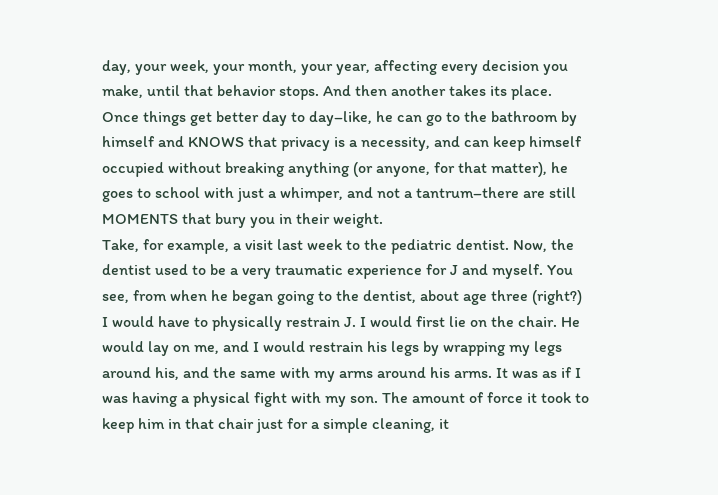day, your week, your month, your year, affecting every decision you make, until that behavior stops. And then another takes its place.
Once things get better day to day–like, he can go to the bathroom by himself and KNOWS that privacy is a necessity, and can keep himself occupied without breaking anything (or anyone, for that matter), he goes to school with just a whimper, and not a tantrum–there are still MOMENTS that bury you in their weight.
Take, for example, a visit last week to the pediatric dentist. Now, the dentist used to be a very traumatic experience for J and myself. You see, from when he began going to the dentist, about age three (right?) I would have to physically restrain J. I would first lie on the chair. He would lay on me, and I would restrain his legs by wrapping my legs around his, and the same with my arms around his arms. It was as if I was having a physical fight with my son. The amount of force it took to keep him in that chair just for a simple cleaning, it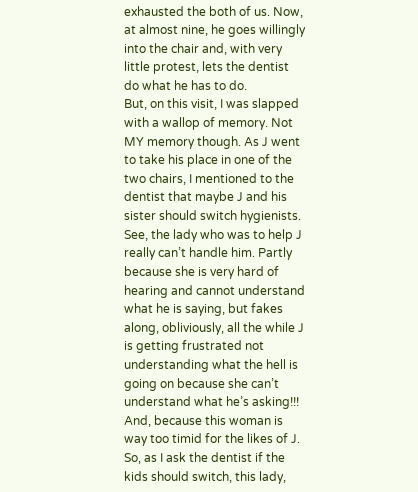exhausted the both of us. Now, at almost nine, he goes willingly into the chair and, with very little protest, lets the dentist do what he has to do.
But, on this visit, I was slapped with a wallop of memory. Not MY memory though. As J went to take his place in one of the two chairs, I mentioned to the dentist that maybe J and his sister should switch hygienists. See, the lady who was to help J really can’t handle him. Partly because she is very hard of hearing and cannot understand what he is saying, but fakes along, obliviously, all the while J is getting frustrated not understanding what the hell is going on because she can’t understand what he’s asking!!! And, because this woman is way too timid for the likes of J. So, as I ask the dentist if the kids should switch, this lady,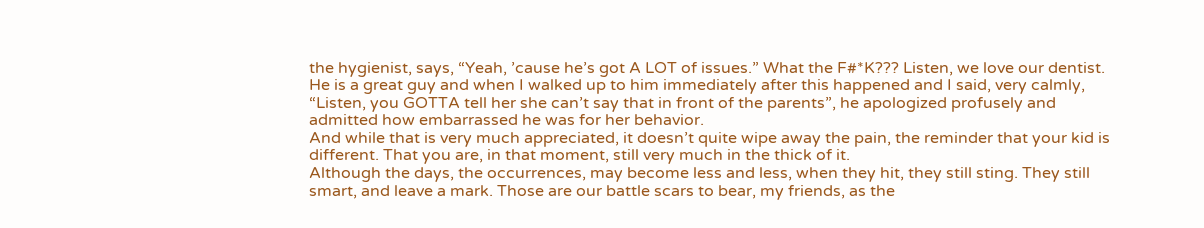the hygienist, says, “Yeah, ’cause he’s got A LOT of issues.” What the F#*K??? Listen, we love our dentist. He is a great guy and when I walked up to him immediately after this happened and I said, very calmly, “Listen, you GOTTA tell her she can’t say that in front of the parents”, he apologized profusely and admitted how embarrassed he was for her behavior.
And while that is very much appreciated, it doesn’t quite wipe away the pain, the reminder that your kid is different. That you are, in that moment, still very much in the thick of it.
Although the days, the occurrences, may become less and less, when they hit, they still sting. They still smart, and leave a mark. Those are our battle scars to bear, my friends, as the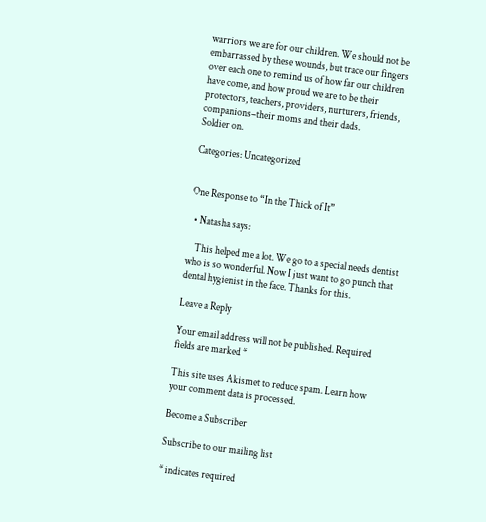warriors we are for our children. We should not be embarrassed by these wounds, but trace our fingers over each one to remind us of how far our children have come, and how proud we are to be their protectors, teachers, providers, nurturers, friends, companions–their moms and their dads.
Soldier on.

Categories: Uncategorized


One Response to “In the Thick of It”

  • Natasha says:

    This helped me a lot. We go to a special needs dentist who is so wonderful. Now I just want to go punch that dental hygienist in the face. Thanks for this.

Leave a Reply

Your email address will not be published. Required fields are marked *

This site uses Akismet to reduce spam. Learn how your comment data is processed.

Become a Subscriber

Subscribe to our mailing list

* indicates required